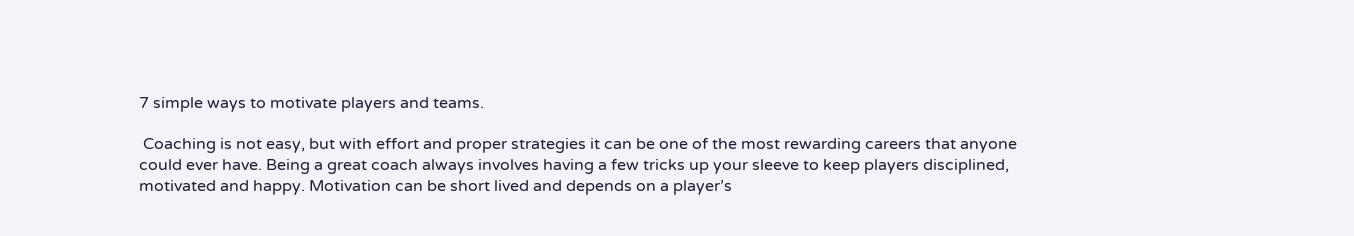7 simple ways to motivate players and teams.

 Coaching is not easy, but with effort and proper strategies it can be one of the most rewarding careers that anyone could ever have. Being a great coach always involves having a few tricks up your sleeve to keep players disciplined, motivated and happy. Motivation can be short lived and depends on a player’s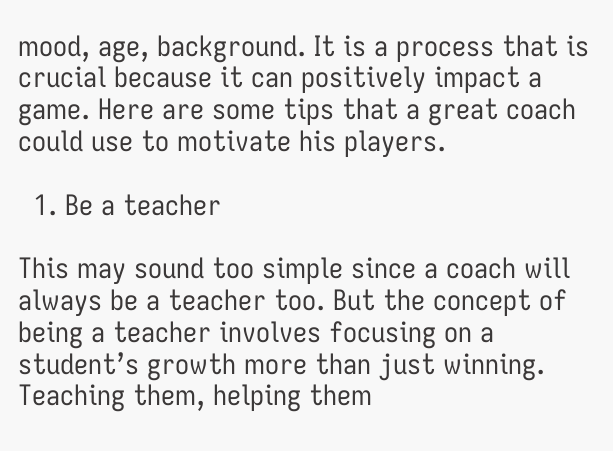mood, age, background. It is a process that is crucial because it can positively impact a game. Here are some tips that a great coach could use to motivate his players.

  1. Be a teacher

This may sound too simple since a coach will always be a teacher too. But the concept of being a teacher involves focusing on a student’s growth more than just winning. Teaching them, helping them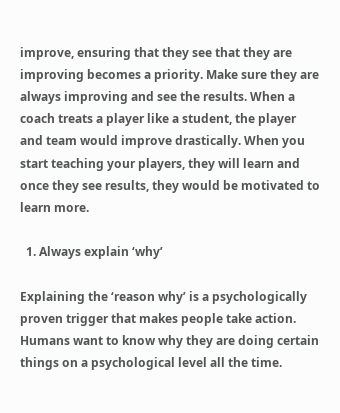improve, ensuring that they see that they are improving becomes a priority. Make sure they are always improving and see the results. When a coach treats a player like a student, the player and team would improve drastically. When you start teaching your players, they will learn and once they see results, they would be motivated to learn more.

  1. Always explain ‘why’

Explaining the ‘reason why’ is a psychologically proven trigger that makes people take action. Humans want to know why they are doing certain things on a psychological level all the time.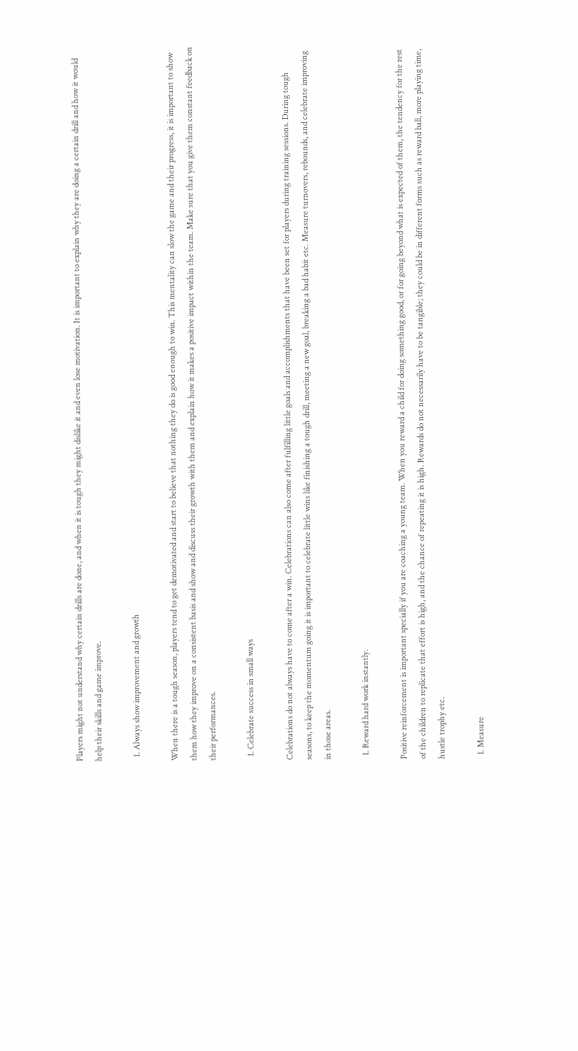Players might not understand why certain drills are done, and when it is tough they might dislike it and even lose motivation. It is important to explain why they are doing a certain drill and how it would help their skills and game improve.

  1. Always show improvement and growth

When there is a tough season, players tend to get demotivated and start to believe that nothing they do is good enough to win. This mentality can slow the game and their progress, it is important to show them how they improve on a consistent basis and show and discuss their growth with them and explain how it makes a positive impact within the team. Make sure that you give them constant feedback on their performances.

  1. Celebrate success in small ways

Celebrations do not always have to come after a win. Celebrations can also come after fulfilling little goals and accomplishments that have been set for players during training sessions. During tough seasons, to keep the momentum going it is important to celebrate little wins like finishing a tough drill, meeting a new goal, breaking a bad habit etc. Measure turnovers, rebounds, and celebrate improving in those areas.

  1. Reward hard work instantly.

Positive reinforcement is important specially if you are coaching a young team. When you reward a child for doing something good, or for going beyond what is expected of them, the tendency for the rest of the children to replicate that effort is high, and the chance of repeating it is high. Rewards do not necessarily have to be tangible; they could be in different forms such as reward ball, more playing time, hustle trophy etc.

  1. Measure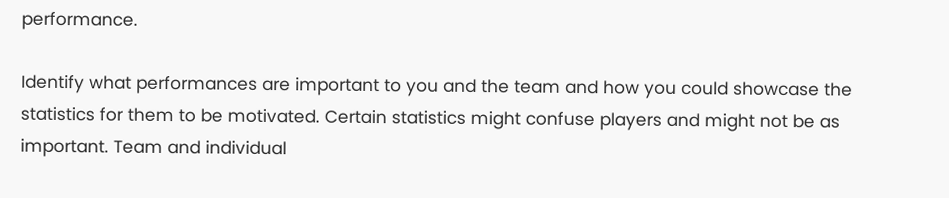performance.

Identify what performances are important to you and the team and how you could showcase the statistics for them to be motivated. Certain statistics might confuse players and might not be as important. Team and individual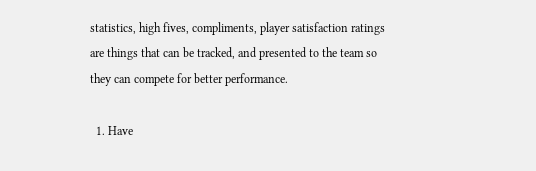statistics, high fives, compliments, player satisfaction ratings are things that can be tracked, and presented to the team so they can compete for better performance.

  1. Have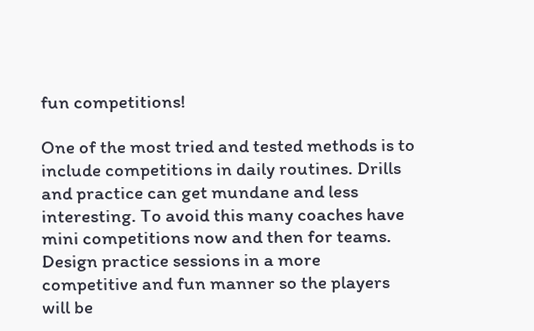fun competitions!

One of the most tried and tested methods is to include competitions in daily routines. Drills and practice can get mundane and less interesting. To avoid this many coaches have mini competitions now and then for teams. Design practice sessions in a more competitive and fun manner so the players will be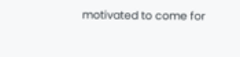motivated to come for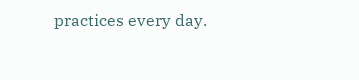practices every day.